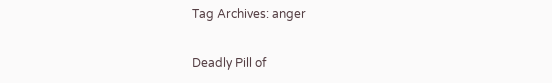Tag Archives: anger

Deadly Pill of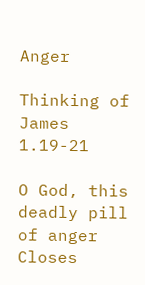Anger

Thinking of James 1.19-21

O God, this deadly pill of anger
Closes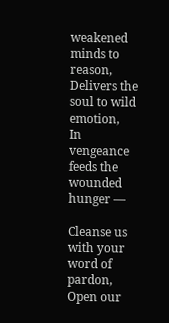weakened minds to reason,
Delivers the soul to wild emotion,
In vengeance feeds the wounded hunger —

Cleanse us with your word of pardon,
Open our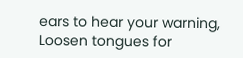ears to hear your warning,
Loosen tongues for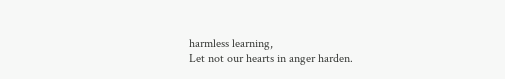harmless learning,
Let not our hearts in anger harden.